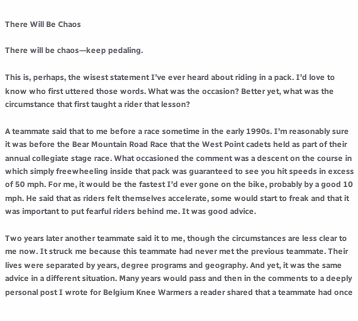There Will Be Chaos

There will be chaos—keep pedaling.

This is, perhaps, the wisest statement I’ve ever heard about riding in a pack. I’d love to know who first uttered those words. What was the occasion? Better yet, what was the circumstance that first taught a rider that lesson?

A teammate said that to me before a race sometime in the early 1990s. I’m reasonably sure it was before the Bear Mountain Road Race that the West Point cadets held as part of their annual collegiate stage race. What occasioned the comment was a descent on the course in which simply freewheeling inside that pack was guaranteed to see you hit speeds in excess of 50 mph. For me, it would be the fastest I’d ever gone on the bike, probably by a good 10 mph. He said that as riders felt themselves accelerate, some would start to freak and that it was important to put fearful riders behind me. It was good advice.

Two years later another teammate said it to me, though the circumstances are less clear to me now. It struck me because this teammate had never met the previous teammate. Their lives were separated by years, degree programs and geography. And yet, it was the same advice in a different situation. Many years would pass and then in the comments to a deeply personal post I wrote for Belgium Knee Warmers a reader shared that a teammate had once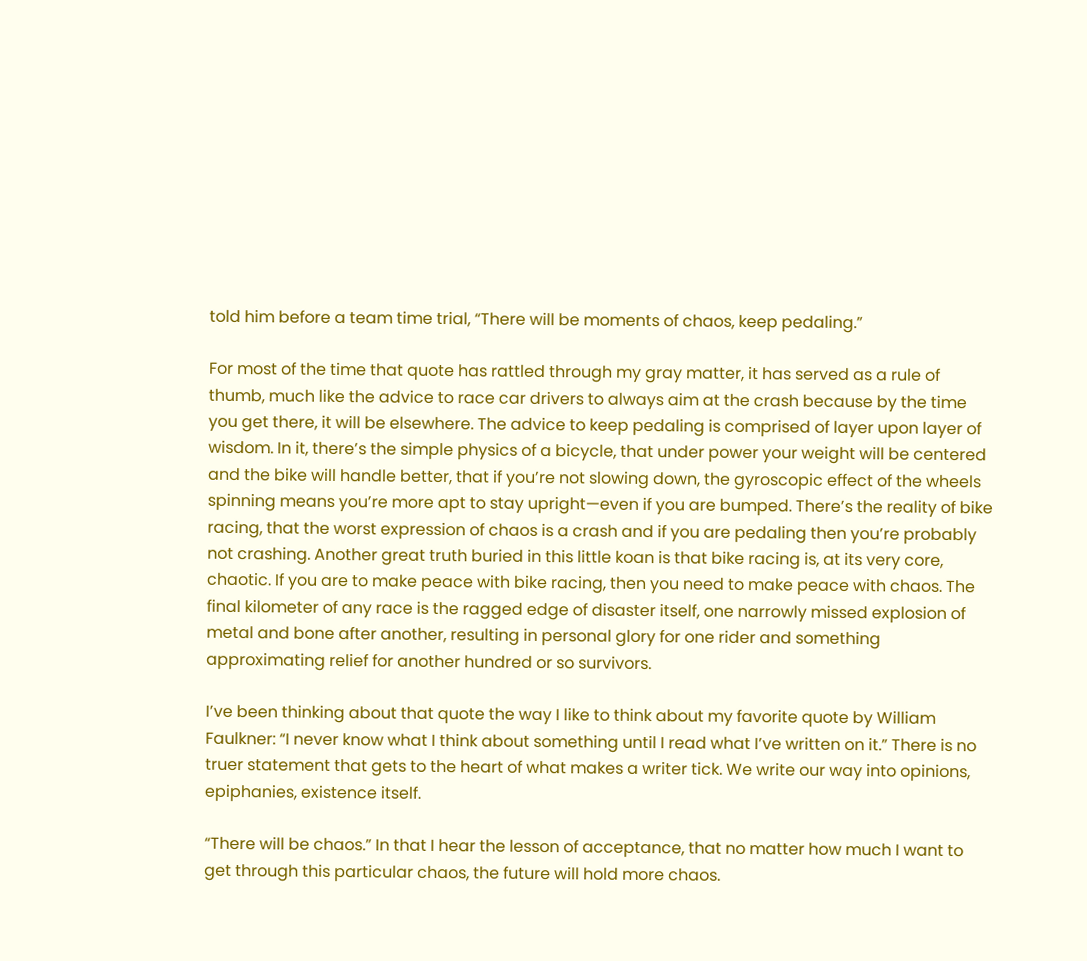told him before a team time trial, “There will be moments of chaos, keep pedaling.”

For most of the time that quote has rattled through my gray matter, it has served as a rule of thumb, much like the advice to race car drivers to always aim at the crash because by the time you get there, it will be elsewhere. The advice to keep pedaling is comprised of layer upon layer of wisdom. In it, there’s the simple physics of a bicycle, that under power your weight will be centered and the bike will handle better, that if you’re not slowing down, the gyroscopic effect of the wheels spinning means you’re more apt to stay upright—even if you are bumped. There’s the reality of bike racing, that the worst expression of chaos is a crash and if you are pedaling then you’re probably not crashing. Another great truth buried in this little koan is that bike racing is, at its very core, chaotic. If you are to make peace with bike racing, then you need to make peace with chaos. The final kilometer of any race is the ragged edge of disaster itself, one narrowly missed explosion of metal and bone after another, resulting in personal glory for one rider and something approximating relief for another hundred or so survivors.

I’ve been thinking about that quote the way I like to think about my favorite quote by William Faulkner: “I never know what I think about something until I read what I’ve written on it.” There is no truer statement that gets to the heart of what makes a writer tick. We write our way into opinions, epiphanies, existence itself.

“There will be chaos.” In that I hear the lesson of acceptance, that no matter how much I want to get through this particular chaos, the future will hold more chaos.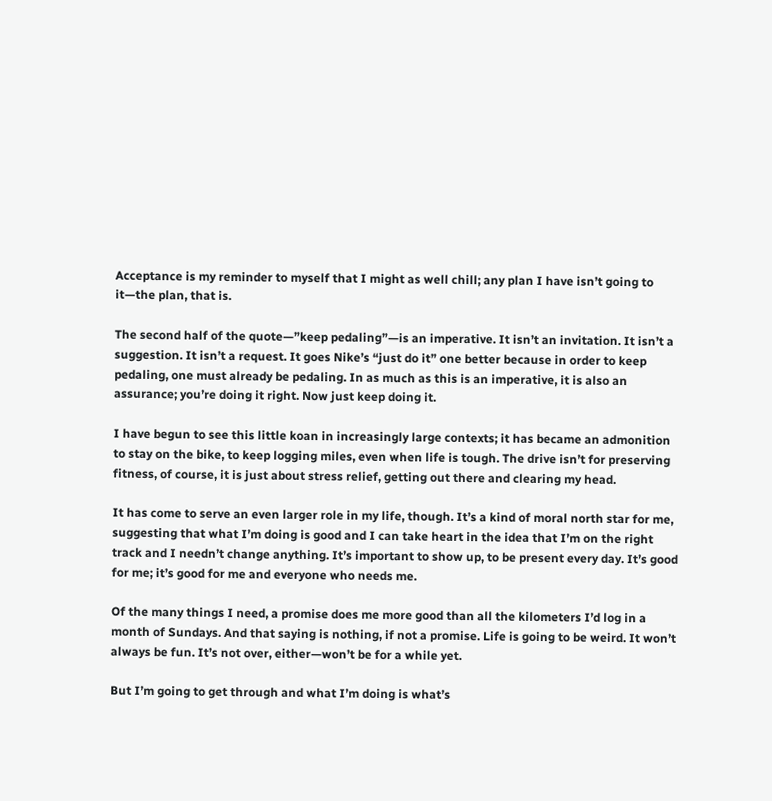Acceptance is my reminder to myself that I might as well chill; any plan I have isn’t going to it—the plan, that is.

The second half of the quote—”keep pedaling”—is an imperative. It isn’t an invitation. It isn’t a suggestion. It isn’t a request. It goes Nike’s “just do it” one better because in order to keep pedaling, one must already be pedaling. In as much as this is an imperative, it is also an assurance; you’re doing it right. Now just keep doing it.

I have begun to see this little koan in increasingly large contexts; it has became an admonition to stay on the bike, to keep logging miles, even when life is tough. The drive isn’t for preserving fitness, of course, it is just about stress relief, getting out there and clearing my head.

It has come to serve an even larger role in my life, though. It’s a kind of moral north star for me, suggesting that what I’m doing is good and I can take heart in the idea that I’m on the right track and I needn’t change anything. It’s important to show up, to be present every day. It’s good for me; it’s good for me and everyone who needs me.

Of the many things I need, a promise does me more good than all the kilometers I’d log in a month of Sundays. And that saying is nothing, if not a promise. Life is going to be weird. It won’t always be fun. It’s not over, either—won’t be for a while yet.

But I’m going to get through and what I’m doing is what’s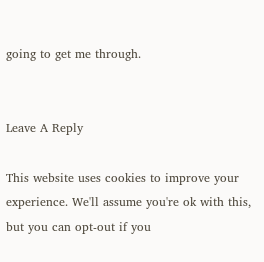going to get me through.


Leave A Reply

This website uses cookies to improve your experience. We'll assume you're ok with this, but you can opt-out if you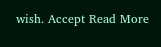wish. Accept Read More